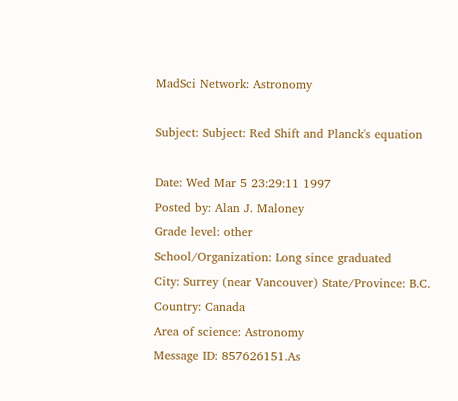MadSci Network: Astronomy

Subject: Subject: Red Shift and Planck's equation

Date: Wed Mar 5 23:29:11 1997
Posted by: Alan J. Maloney
Grade level: other
School/Organization: Long since graduated
City: Surrey (near Vancouver) State/Province: B.C.
Country: Canada
Area of science: Astronomy
Message ID: 857626151.As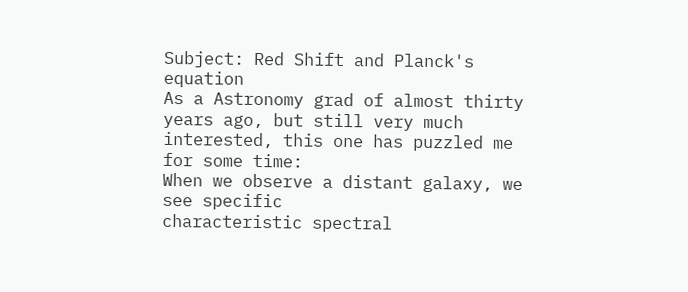Subject: Red Shift and Planck's equation
As a Astronomy grad of almost thirty years ago, but still very much
interested, this one has puzzled me for some time:
When we observe a distant galaxy, we see specific
characteristic spectral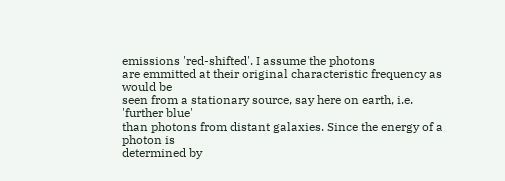emissions 'red-shifted'. I assume the photons
are emmitted at their original characteristic frequency as would be
seen from a stationary source, say here on earth, i.e. 'further blue'
than photons from distant galaxies. Since the energy of a photon is
determined by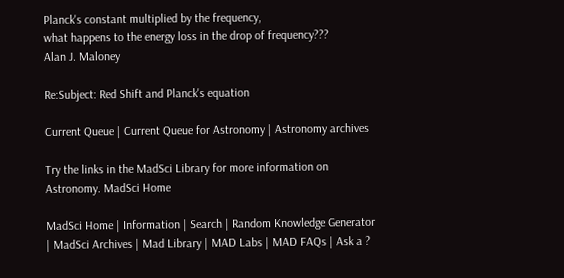Planck's constant multiplied by the frequency,
what happens to the energy loss in the drop of frequency???
Alan J. Maloney

Re:Subject: Red Shift and Planck's equation

Current Queue | Current Queue for Astronomy | Astronomy archives

Try the links in the MadSci Library for more information on Astronomy. MadSci Home

MadSci Home | Information | Search | Random Knowledge Generator | MadSci Archives | Mad Library | MAD Labs | MAD FAQs | Ask a ?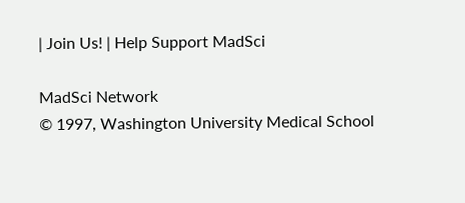| Join Us! | Help Support MadSci

MadSci Network
© 1997, Washington University Medical School